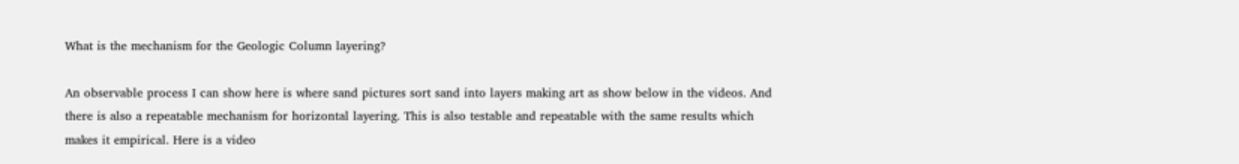What is the mechanism for the Geologic Column layering?

An observable process I can show here is where sand pictures sort sand into layers making art as show below in the videos. And there is also a repeatable mechanism for horizontal layering. This is also testable and repeatable with the same results which makes it empirical. Here is a video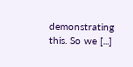demonstrating this. So we [...]